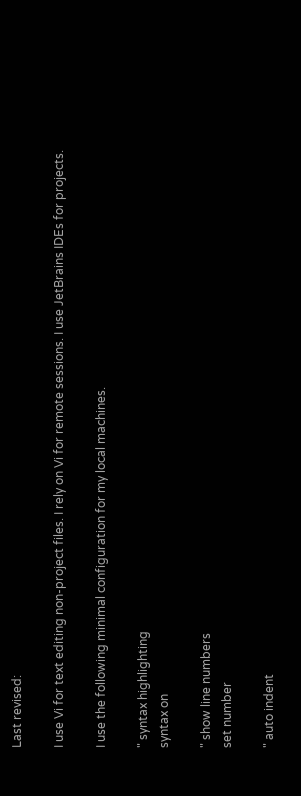Last revised:

I use Vi for text editing non-project files. I rely on Vi for remote sessions. I use JetBrains IDEs for projects.

I use the following minimal configuration for my local machines.

" syntax highlighting
syntax on

" show line numbers
set number

" auto indent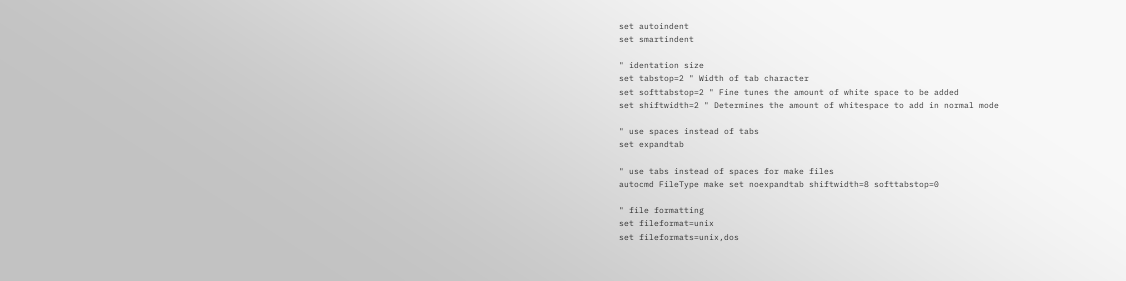set autoindent
set smartindent

" identation size
set tabstop=2 " Width of tab character
set softtabstop=2 " Fine tunes the amount of white space to be added
set shiftwidth=2 " Determines the amount of whitespace to add in normal mode

" use spaces instead of tabs
set expandtab

" use tabs instead of spaces for make files
autocmd FileType make set noexpandtab shiftwidth=8 softtabstop=0

" file formatting
set fileformat=unix
set fileformats=unix,dos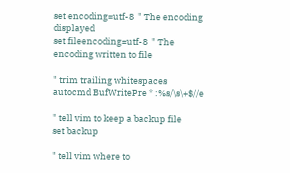set encoding=utf-8  " The encoding displayed
set fileencoding=utf-8  " The encoding written to file

" trim trailing whitespaces
autocmd BufWritePre * :%s/\s\+$//e

" tell vim to keep a backup file
set backup

" tell vim where to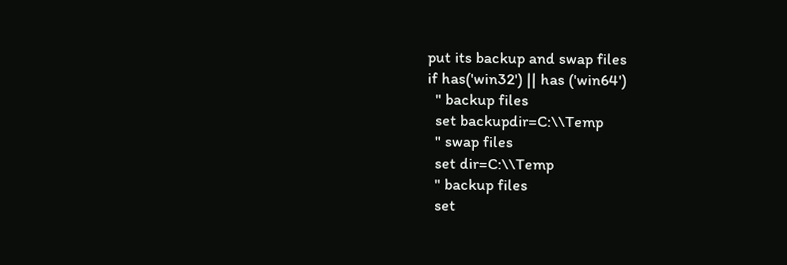put its backup and swap files
if has('win32') || has ('win64')
  " backup files
  set backupdir=C:\\Temp
  " swap files
  set dir=C:\\Temp
  " backup files
  set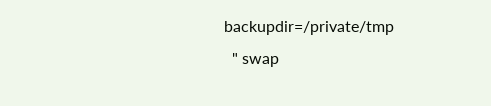backupdir=/private/tmp
  " swap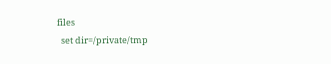files
  set dir=/private/tmp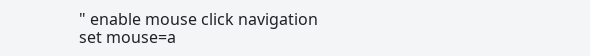" enable mouse click navigation
set mouse=a